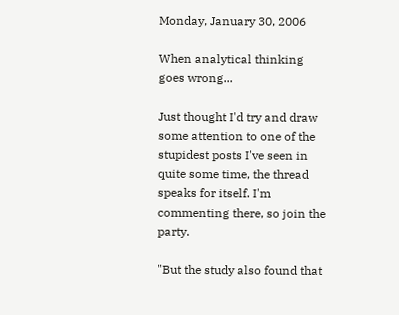Monday, January 30, 2006

When analytical thinking goes wrong...

Just thought I'd try and draw some attention to one of the stupidest posts I've seen in quite some time, the thread speaks for itself. I'm commenting there, so join the party.

"But the study also found that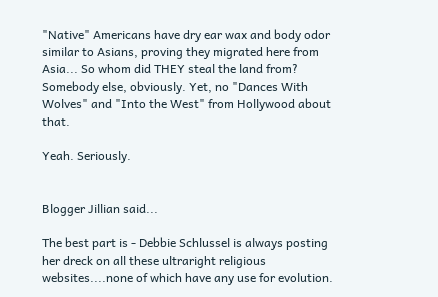"Native" Americans have dry ear wax and body odor similar to Asians, proving they migrated here from Asia... So whom did THEY steal the land from? Somebody else, obviously. Yet, no "Dances With Wolves" and "Into the West" from Hollywood about that.

Yeah. Seriously.


Blogger Jillian said...

The best part is - Debbie Schlussel is always posting her dreck on all these ultraright religious websites....none of which have any use for evolution.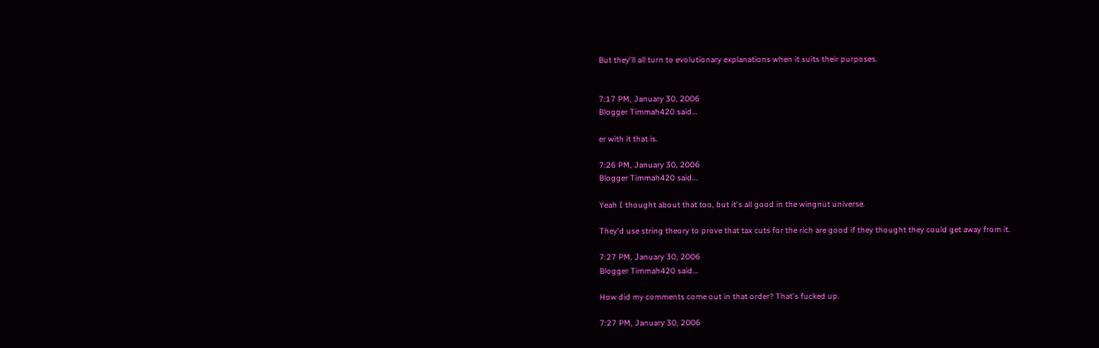But they'll all turn to evolutionary explanations when it suits their purposes.


7:17 PM, January 30, 2006
Blogger Timmah420 said...

er with it that is.

7:26 PM, January 30, 2006
Blogger Timmah420 said...

Yeah I thought about that too, but it's all good in the wingnut universe.

They'd use string theory to prove that tax cuts for the rich are good if they thought they could get away from it.

7:27 PM, January 30, 2006
Blogger Timmah420 said...

How did my comments come out in that order? That's fucked up.

7:27 PM, January 30, 2006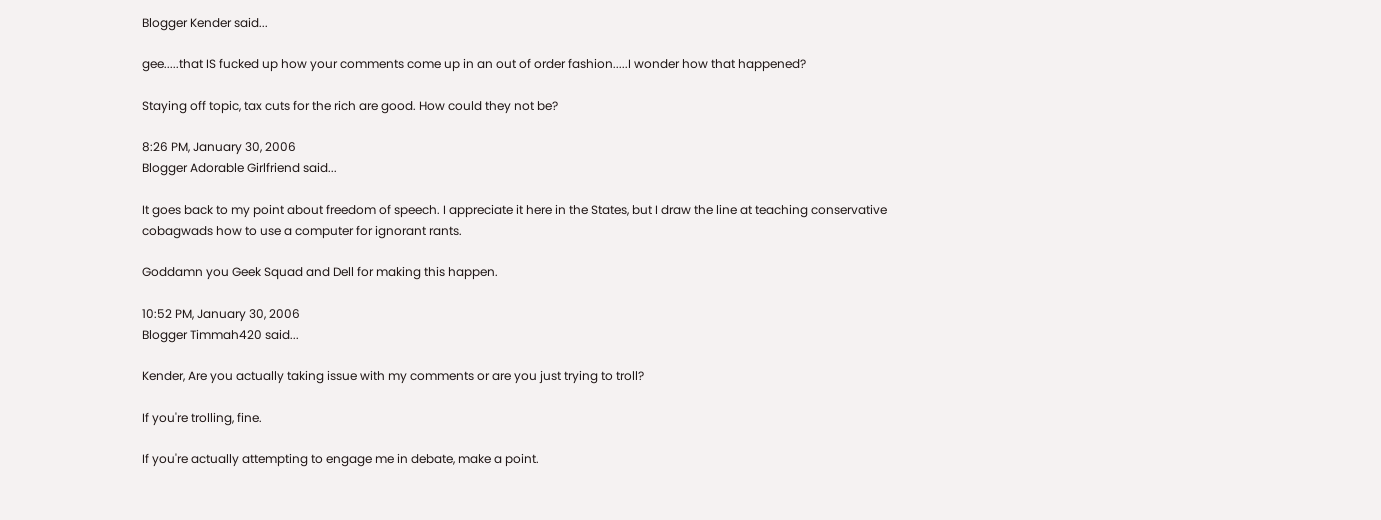Blogger Kender said...

gee.....that IS fucked up how your comments come up in an out of order fashion.....I wonder how that happened?

Staying off topic, tax cuts for the rich are good. How could they not be?

8:26 PM, January 30, 2006
Blogger Adorable Girlfriend said...

It goes back to my point about freedom of speech. I appreciate it here in the States, but I draw the line at teaching conservative cobagwads how to use a computer for ignorant rants.

Goddamn you Geek Squad and Dell for making this happen.

10:52 PM, January 30, 2006
Blogger Timmah420 said...

Kender, Are you actually taking issue with my comments or are you just trying to troll?

If you're trolling, fine.

If you're actually attempting to engage me in debate, make a point.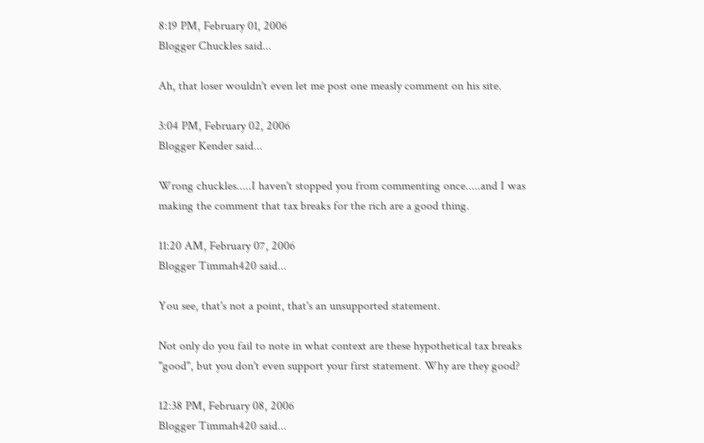8:19 PM, February 01, 2006
Blogger Chuckles said...

Ah, that loser wouldn't even let me post one measly comment on his site.

3:04 PM, February 02, 2006
Blogger Kender said...

Wrong chuckles.....I haven't stopped you from commenting once.....and I was making the comment that tax breaks for the rich are a good thing.

11:20 AM, February 07, 2006
Blogger Timmah420 said...

You see, that's not a point, that's an unsupported statement.

Not only do you fail to note in what context are these hypothetical tax breaks "good", but you don't even support your first statement. Why are they good?

12:38 PM, February 08, 2006
Blogger Timmah420 said...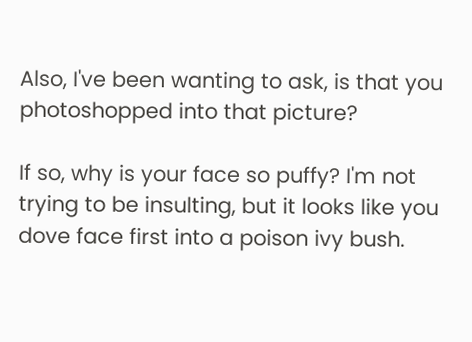Also, I've been wanting to ask, is that you photoshopped into that picture?

If so, why is your face so puffy? I'm not trying to be insulting, but it looks like you dove face first into a poison ivy bush.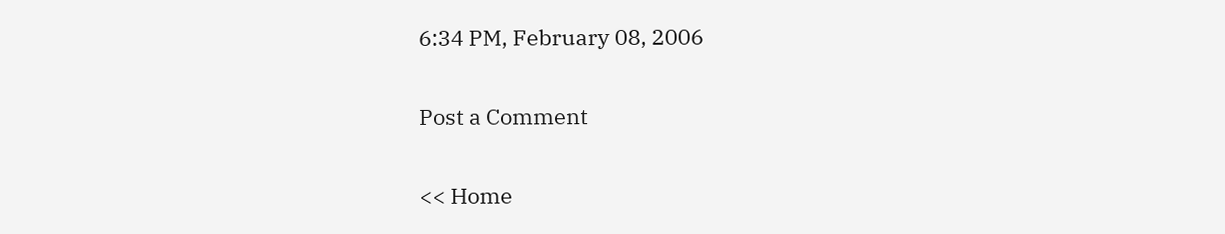6:34 PM, February 08, 2006

Post a Comment

<< Home